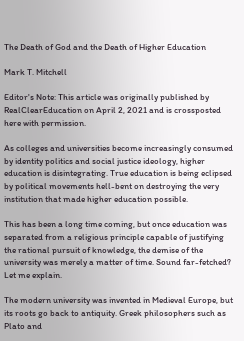The Death of God and the Death of Higher Education

Mark T. Mitchell

Editor's Note: This article was originally published by RealClearEducation on April 2, 2021 and is crossposted here with permission.

As colleges and universities become increasingly consumed by identity politics and social justice ideology, higher education is disintegrating. True education is being eclipsed by political movements hell-bent on destroying the very institution that made higher education possible.

This has been a long time coming, but once education was separated from a religious principle capable of justifying the rational pursuit of knowledge, the demise of the university was merely a matter of time. Sound far-fetched? Let me explain.

The modern university was invented in Medieval Europe, but its roots go back to antiquity. Greek philosophers such as Plato and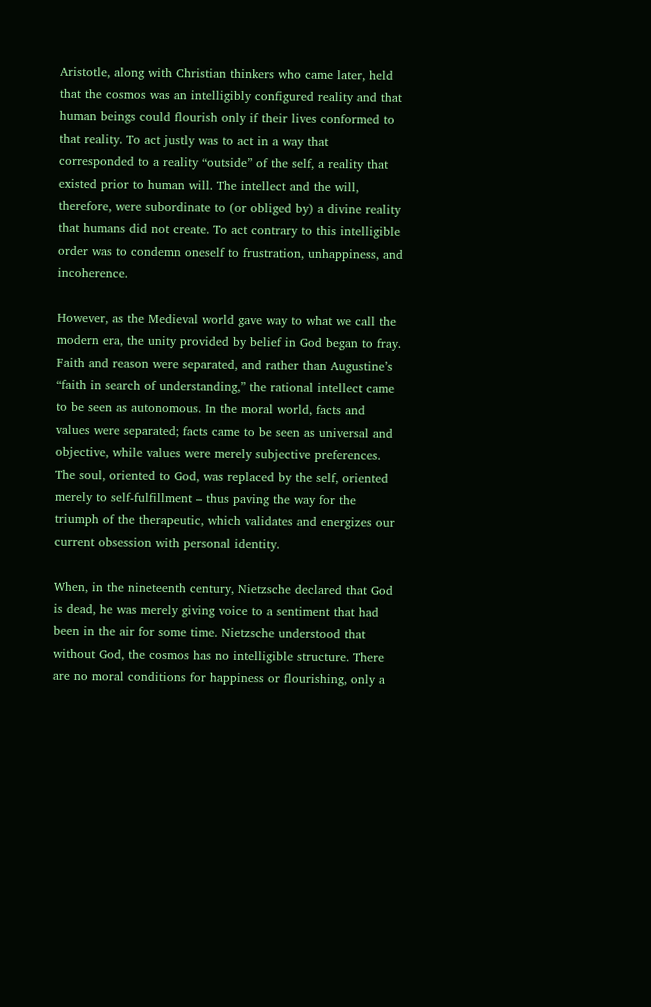Aristotle, along with Christian thinkers who came later, held that the cosmos was an intelligibly configured reality and that human beings could flourish only if their lives conformed to that reality. To act justly was to act in a way that corresponded to a reality “outside” of the self, a reality that existed prior to human will. The intellect and the will, therefore, were subordinate to (or obliged by) a divine reality that humans did not create. To act contrary to this intelligible order was to condemn oneself to frustration, unhappiness, and incoherence.

However, as the Medieval world gave way to what we call the modern era, the unity provided by belief in God began to fray. Faith and reason were separated, and rather than Augustine’s “faith in search of understanding,” the rational intellect came to be seen as autonomous. In the moral world, facts and values were separated; facts came to be seen as universal and objective, while values were merely subjective preferences. The soul, oriented to God, was replaced by the self, oriented merely to self-fulfillment – thus paving the way for the triumph of the therapeutic, which validates and energizes our current obsession with personal identity.

When, in the nineteenth century, Nietzsche declared that God is dead, he was merely giving voice to a sentiment that had been in the air for some time. Nietzsche understood that without God, the cosmos has no intelligible structure. There are no moral conditions for happiness or flourishing, only a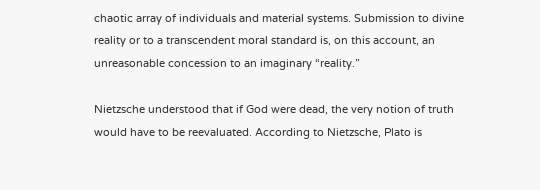chaotic array of individuals and material systems. Submission to divine reality or to a transcendent moral standard is, on this account, an unreasonable concession to an imaginary “reality.”

Nietzsche understood that if God were dead, the very notion of truth would have to be reevaluated. According to Nietzsche, Plato is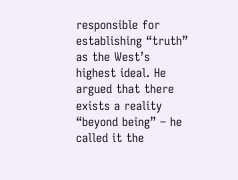responsible for establishing “truth” as the West’s highest ideal. He argued that there exists a reality “beyond being” – he called it the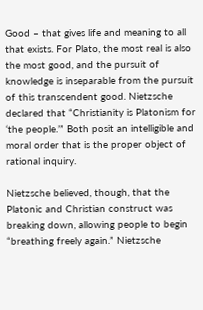Good – that gives life and meaning to all that exists. For Plato, the most real is also the most good, and the pursuit of knowledge is inseparable from the pursuit of this transcendent good. Nietzsche declared that “Christianity is Platonism for ‘the people.’” Both posit an intelligible and moral order that is the proper object of rational inquiry.

Nietzsche believed, though, that the Platonic and Christian construct was breaking down, allowing people to begin “breathing freely again.” Nietzsche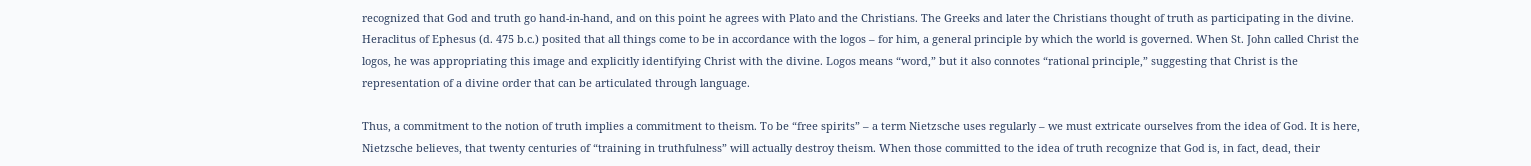recognized that God and truth go hand-in-hand, and on this point he agrees with Plato and the Christians. The Greeks and later the Christians thought of truth as participating in the divine. Heraclitus of Ephesus (d. 475 b.c.) posited that all things come to be in accordance with the logos – for him, a general principle by which the world is governed. When St. John called Christ the logos, he was appropriating this image and explicitly identifying Christ with the divine. Logos means “word,” but it also connotes “rational principle,” suggesting that Christ is the representation of a divine order that can be articulated through language.

Thus, a commitment to the notion of truth implies a commitment to theism. To be “free spirits” – a term Nietzsche uses regularly – we must extricate ourselves from the idea of God. It is here, Nietzsche believes, that twenty centuries of “training in truthfulness” will actually destroy theism. When those committed to the idea of truth recognize that God is, in fact, dead, their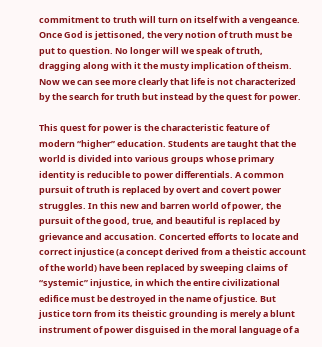commitment to truth will turn on itself with a vengeance. Once God is jettisoned, the very notion of truth must be put to question. No longer will we speak of truth, dragging along with it the musty implication of theism. Now we can see more clearly that life is not characterized by the search for truth but instead by the quest for power.

This quest for power is the characteristic feature of modern “higher” education. Students are taught that the world is divided into various groups whose primary identity is reducible to power differentials. A common pursuit of truth is replaced by overt and covert power struggles. In this new and barren world of power, the pursuit of the good, true, and beautiful is replaced by grievance and accusation. Concerted efforts to locate and correct injustice (a concept derived from a theistic account of the world) have been replaced by sweeping claims of “systemic” injustice, in which the entire civilizational edifice must be destroyed in the name of justice. But justice torn from its theistic grounding is merely a blunt instrument of power disguised in the moral language of a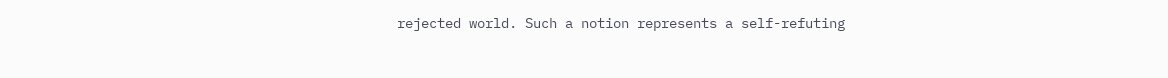rejected world. Such a notion represents a self-refuting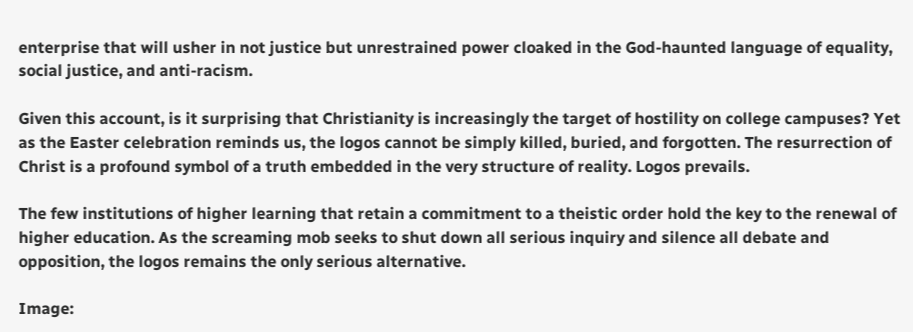enterprise that will usher in not justice but unrestrained power cloaked in the God-haunted language of equality, social justice, and anti-racism.

Given this account, is it surprising that Christianity is increasingly the target of hostility on college campuses? Yet as the Easter celebration reminds us, the logos cannot be simply killed, buried, and forgotten. The resurrection of Christ is a profound symbol of a truth embedded in the very structure of reality. Logos prevails.

The few institutions of higher learning that retain a commitment to a theistic order hold the key to the renewal of higher education. As the screaming mob seeks to shut down all serious inquiry and silence all debate and opposition, the logos remains the only serious alternative.

Image: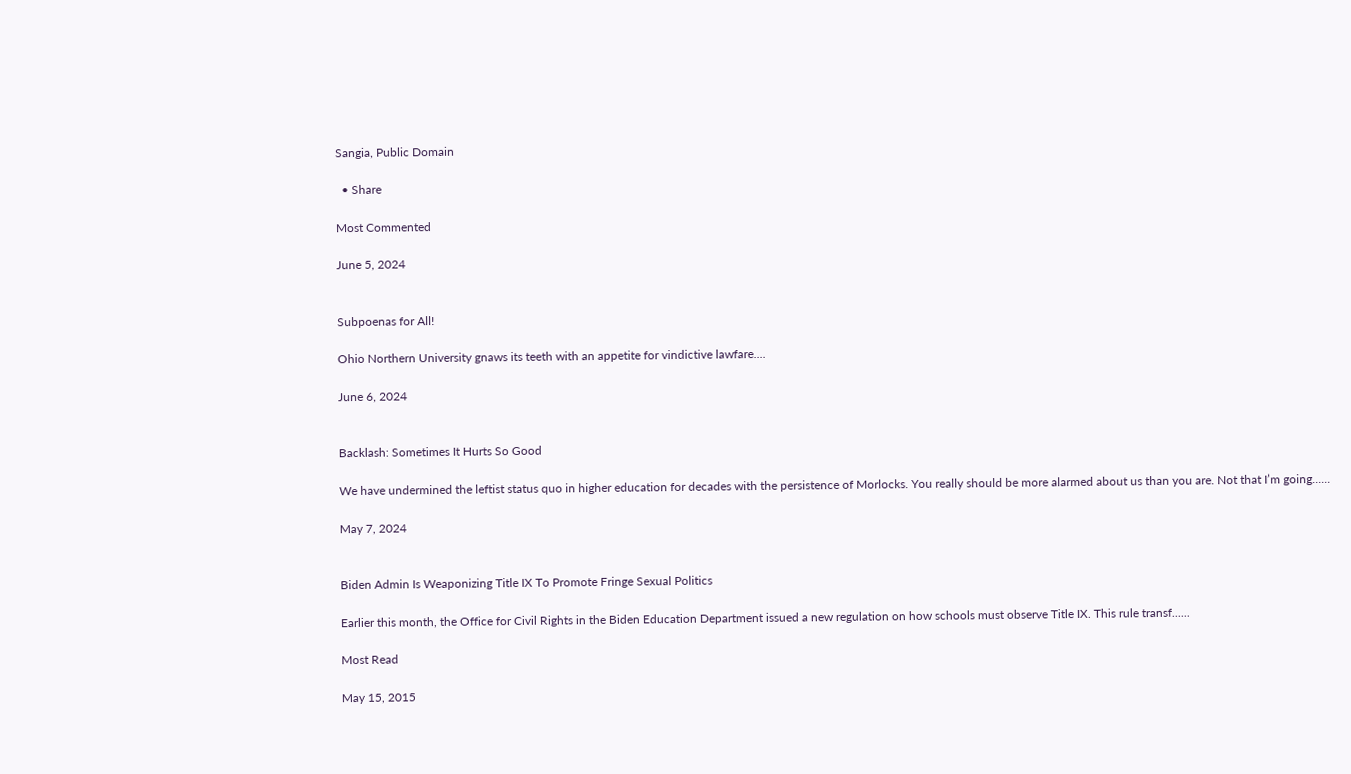Sangia, Public Domain

  • Share

Most Commented

June 5, 2024


Subpoenas for All!

Ohio Northern University gnaws its teeth with an appetite for vindictive lawfare....

June 6, 2024


Backlash: Sometimes It Hurts So Good

We have undermined the leftist status quo in higher education for decades with the persistence of Morlocks. You really should be more alarmed about us than you are. Not that I’m going......

May 7, 2024


Biden Admin Is Weaponizing Title IX To Promote Fringe Sexual Politics

Earlier this month, the Office for Civil Rights in the Biden Education Department issued a new regulation on how schools must observe Title IX. This rule transf......

Most Read

May 15, 2015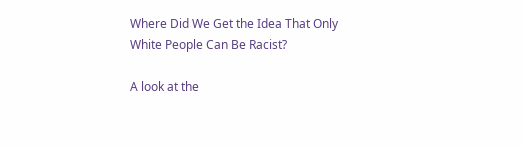Where Did We Get the Idea That Only White People Can Be Racist?

A look at the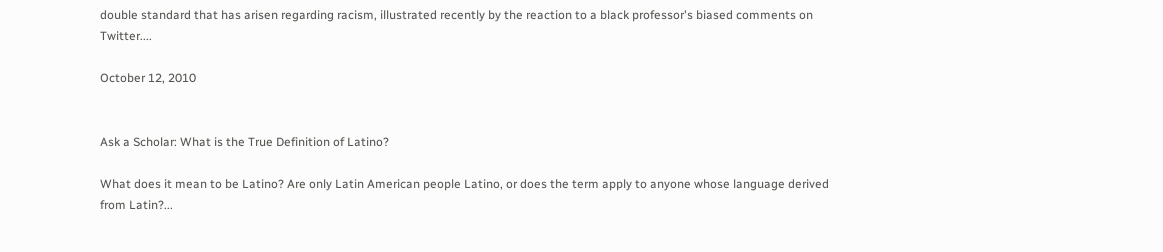double standard that has arisen regarding racism, illustrated recently by the reaction to a black professor's biased comments on Twitter....

October 12, 2010


Ask a Scholar: What is the True Definition of Latino?

What does it mean to be Latino? Are only Latin American people Latino, or does the term apply to anyone whose language derived from Latin?...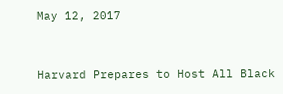May 12, 2017


Harvard Prepares to Host All Black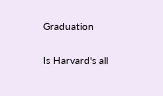Graduation

Is Harvard's all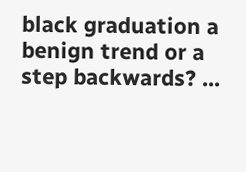black graduation a benign trend or a step backwards? ...